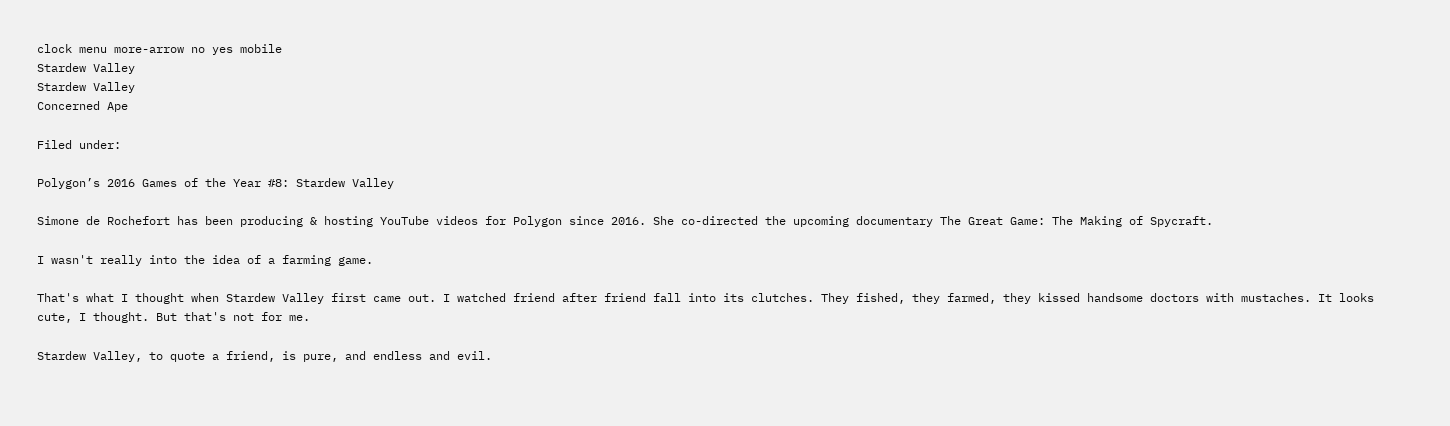clock menu more-arrow no yes mobile
Stardew Valley
Stardew Valley
Concerned Ape

Filed under:

Polygon’s 2016 Games of the Year #8: Stardew Valley

Simone de Rochefort has been producing & hosting YouTube videos for Polygon since 2016. She co-directed the upcoming documentary The Great Game: The Making of Spycraft.

I wasn't really into the idea of a farming game.

That's what I thought when Stardew Valley first came out. I watched friend after friend fall into its clutches. They fished, they farmed, they kissed handsome doctors with mustaches. It looks cute, I thought. But that's not for me.

Stardew Valley, to quote a friend, is pure, and endless and evil.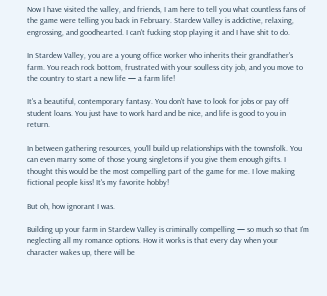Now I have visited the valley, and friends, I am here to tell you what countless fans of the game were telling you back in February. Stardew Valley is addictive, relaxing, engrossing, and goodhearted. I can't fucking stop playing it and I have shit to do.

In Stardew Valley, you are a young office worker who inherits their grandfather's farm. You reach rock bottom, frustrated with your soulless city job, and you move to the country to start a new life — a farm life!

It's a beautiful, contemporary fantasy. You don't have to look for jobs or pay off student loans. You just have to work hard and be nice, and life is good to you in return.

In between gathering resources, you'll build up relationships with the townsfolk. You can even marry some of those young singletons if you give them enough gifts. I thought this would be the most compelling part of the game for me. I love making fictional people kiss! It's my favorite hobby!

But oh, how ignorant I was.

Building up your farm in Stardew Valley is criminally compelling — so much so that I'm neglecting all my romance options. How it works is that every day when your character wakes up, there will be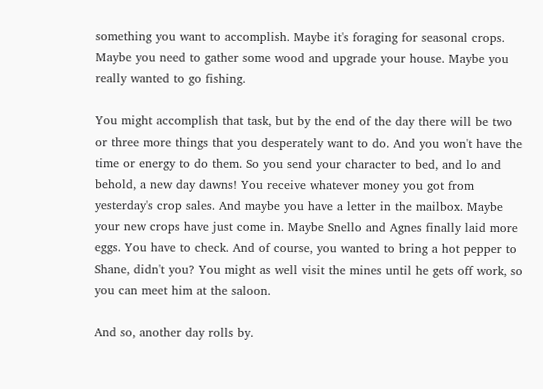something you want to accomplish. Maybe it's foraging for seasonal crops. Maybe you need to gather some wood and upgrade your house. Maybe you really wanted to go fishing.

You might accomplish that task, but by the end of the day there will be two or three more things that you desperately want to do. And you won't have the time or energy to do them. So you send your character to bed, and lo and behold, a new day dawns! You receive whatever money you got from yesterday's crop sales. And maybe you have a letter in the mailbox. Maybe your new crops have just come in. Maybe Snello and Agnes finally laid more eggs. You have to check. And of course, you wanted to bring a hot pepper to Shane, didn't you? You might as well visit the mines until he gets off work, so you can meet him at the saloon.

And so, another day rolls by.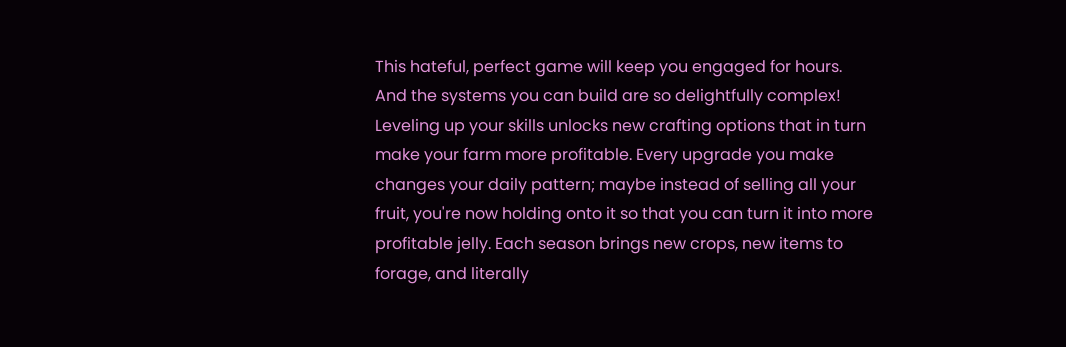This hateful, perfect game will keep you engaged for hours. And the systems you can build are so delightfully complex! Leveling up your skills unlocks new crafting options that in turn make your farm more profitable. Every upgrade you make changes your daily pattern; maybe instead of selling all your fruit, you're now holding onto it so that you can turn it into more profitable jelly. Each season brings new crops, new items to forage, and literally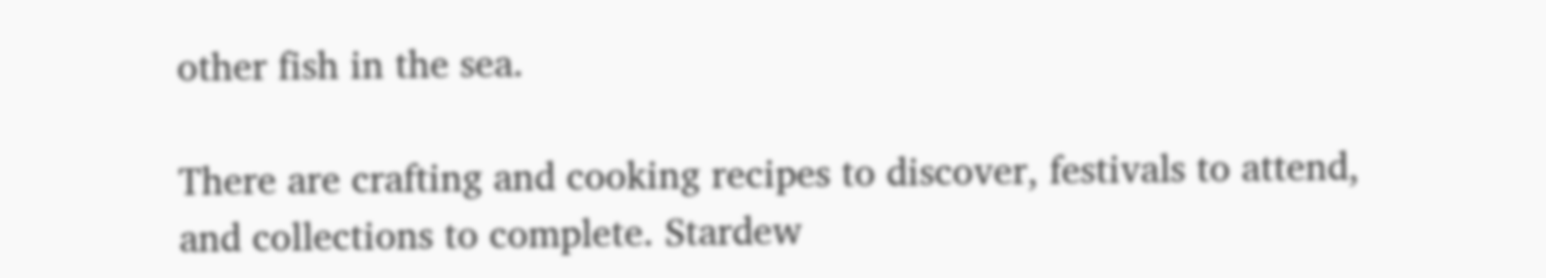other fish in the sea.

There are crafting and cooking recipes to discover, festivals to attend, and collections to complete. Stardew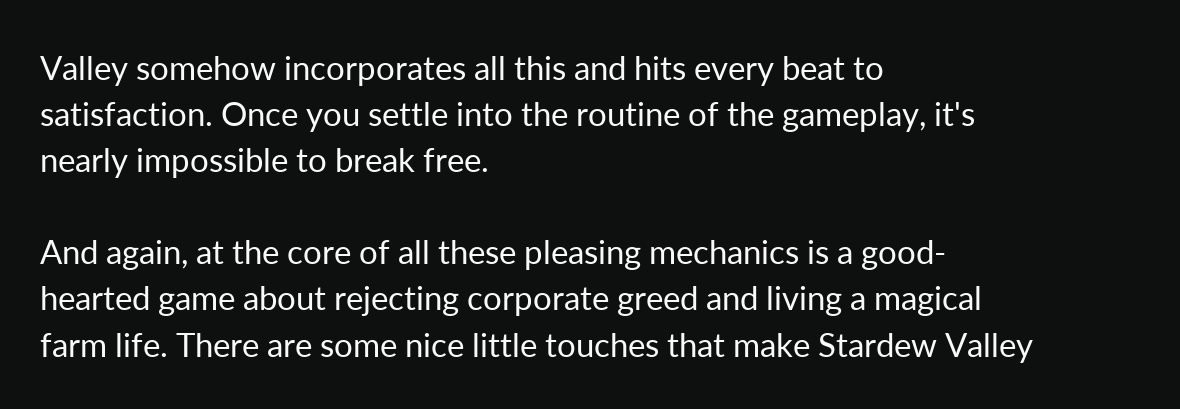Valley somehow incorporates all this and hits every beat to satisfaction. Once you settle into the routine of the gameplay, it's nearly impossible to break free.

And again, at the core of all these pleasing mechanics is a good-hearted game about rejecting corporate greed and living a magical farm life. There are some nice little touches that make Stardew Valley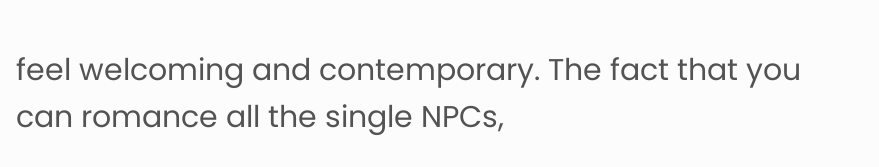feel welcoming and contemporary. The fact that you can romance all the single NPCs,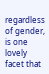regardless of gender, is one lovely facet that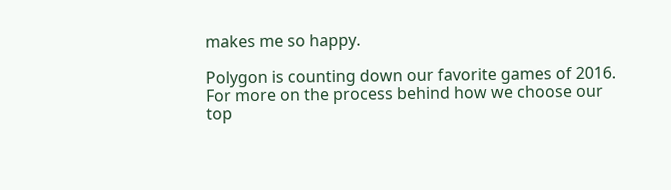makes me so happy.

Polygon is counting down our favorite games of 2016. For more on the process behind how we choose our top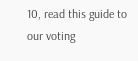10, read this guide to our voting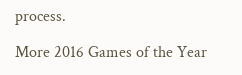process.

More 2016 Games of the Year